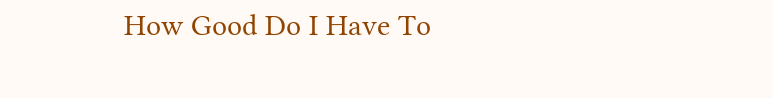How Good Do I Have To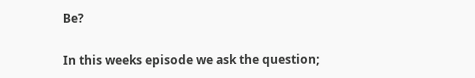Be?

In this weeks episode we ask the question;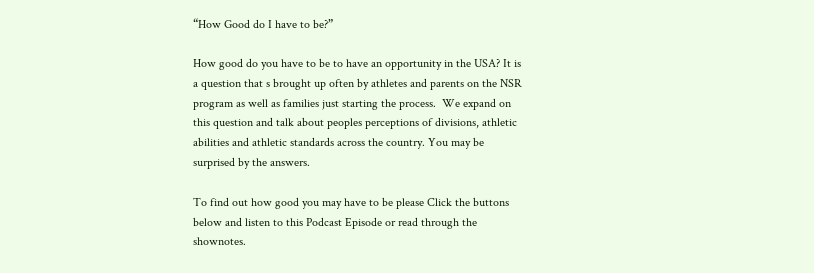“How Good do I have to be?”

How good do you have to be to have an opportunity in the USA? It is a question that s brought up often by athletes and parents on the NSR program as well as families just starting the process.  We expand on this question and talk about peoples perceptions of divisions, athletic abilities and athletic standards across the country. You may be surprised by the answers.

To find out how good you may have to be please Click the buttons below and listen to this Podcast Episode or read through the shownotes.